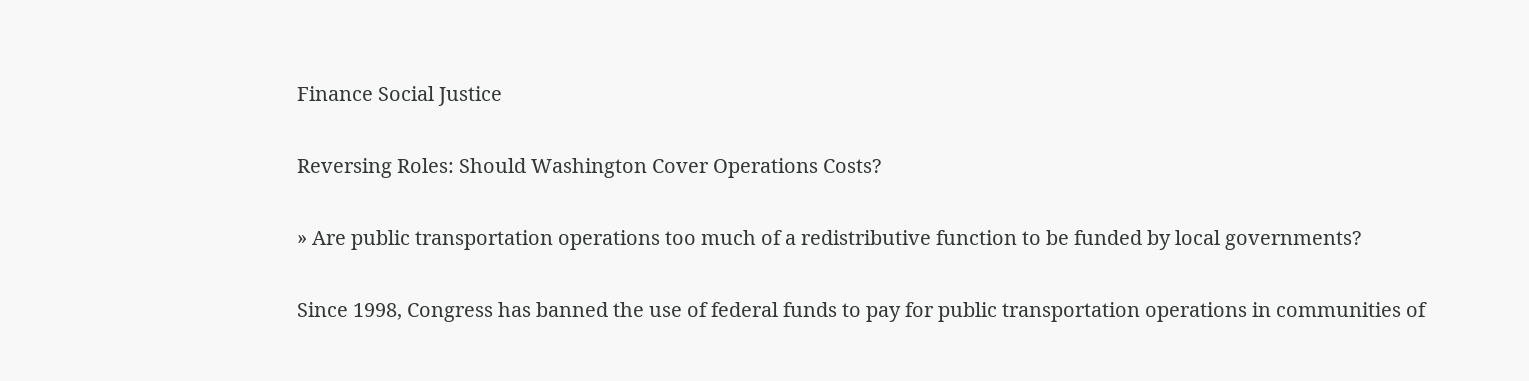Finance Social Justice

Reversing Roles: Should Washington Cover Operations Costs?

» Are public transportation operations too much of a redistributive function to be funded by local governments?

Since 1998, Congress has banned the use of federal funds to pay for public transportation operations in communities of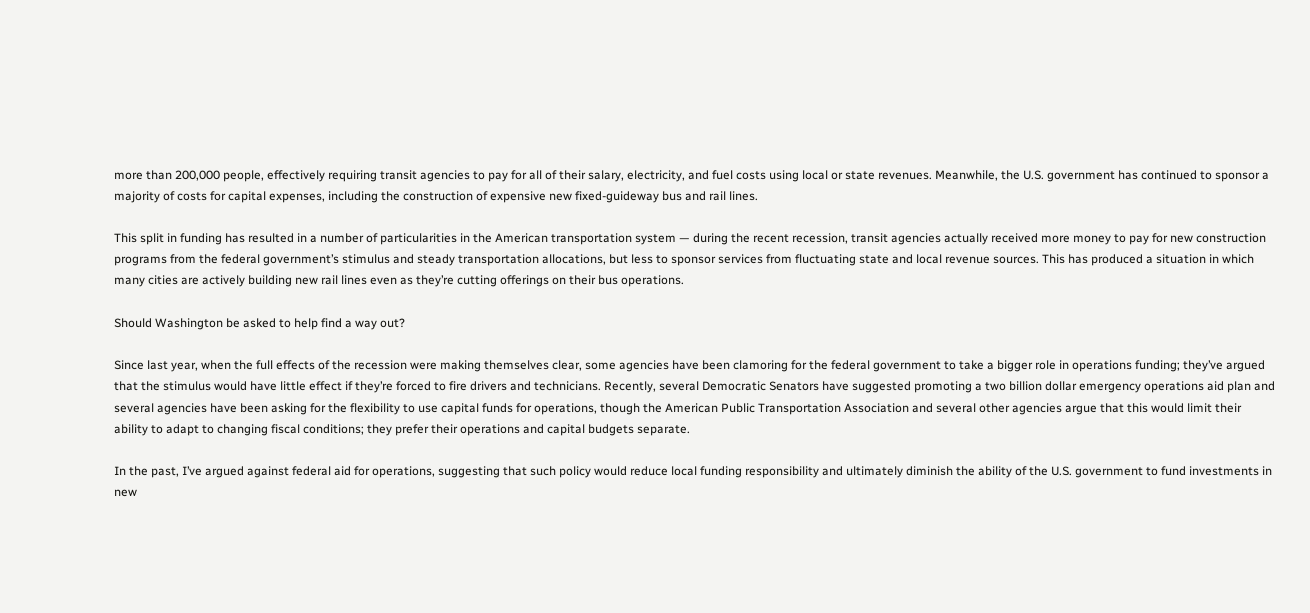more than 200,000 people, effectively requiring transit agencies to pay for all of their salary, electricity, and fuel costs using local or state revenues. Meanwhile, the U.S. government has continued to sponsor a majority of costs for capital expenses, including the construction of expensive new fixed-guideway bus and rail lines.

This split in funding has resulted in a number of particularities in the American transportation system — during the recent recession, transit agencies actually received more money to pay for new construction programs from the federal government’s stimulus and steady transportation allocations, but less to sponsor services from fluctuating state and local revenue sources. This has produced a situation in which many cities are actively building new rail lines even as they’re cutting offerings on their bus operations.

Should Washington be asked to help find a way out?

Since last year, when the full effects of the recession were making themselves clear, some agencies have been clamoring for the federal government to take a bigger role in operations funding; they’ve argued that the stimulus would have little effect if they’re forced to fire drivers and technicians. Recently, several Democratic Senators have suggested promoting a two billion dollar emergency operations aid plan and several agencies have been asking for the flexibility to use capital funds for operations, though the American Public Transportation Association and several other agencies argue that this would limit their ability to adapt to changing fiscal conditions; they prefer their operations and capital budgets separate.

In the past, I’ve argued against federal aid for operations, suggesting that such policy would reduce local funding responsibility and ultimately diminish the ability of the U.S. government to fund investments in new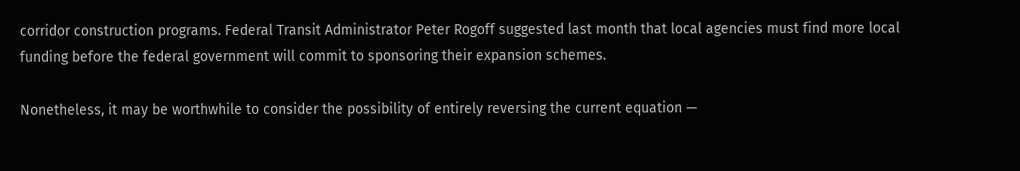corridor construction programs. Federal Transit Administrator Peter Rogoff suggested last month that local agencies must find more local funding before the federal government will commit to sponsoring their expansion schemes.

Nonetheless, it may be worthwhile to consider the possibility of entirely reversing the current equation —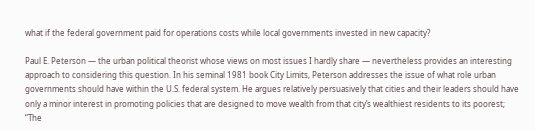what if the federal government paid for operations costs while local governments invested in new capacity?

Paul E. Peterson — the urban political theorist whose views on most issues I hardly share — nevertheless provides an interesting approach to considering this question. In his seminal 1981 book City Limits, Peterson addresses the issue of what role urban governments should have within the U.S. federal system. He argues relatively persuasively that cities and their leaders should have only a minor interest in promoting policies that are designed to move wealth from that city’s wealthiest residents to its poorest; “The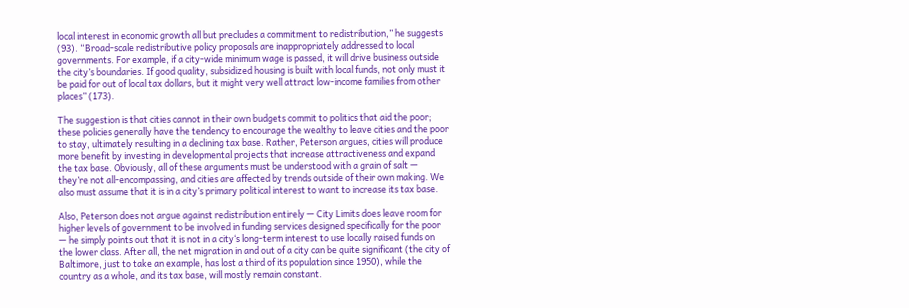local interest in economic growth all but precludes a commitment to redistribution,” he suggests (93). “Broad-scale redistributive policy proposals are inappropriately addressed to local governments. For example, if a city-wide minimum wage is passed, it will drive business outside the city’s boundaries. If good quality, subsidized housing is built with local funds, not only must it be paid for out of local tax dollars, but it might very well attract low-income families from other places” (173).

The suggestion is that cities cannot in their own budgets commit to politics that aid the poor; these policies generally have the tendency to encourage the wealthy to leave cities and the poor to stay, ultimately resulting in a declining tax base. Rather, Peterson argues, cities will produce more benefit by investing in developmental projects that increase attractiveness and expand the tax base. Obviously, all of these arguments must be understood with a grain of salt — they’re not all-encompassing, and cities are affected by trends outside of their own making. We also must assume that it is in a city’s primary political interest to want to increase its tax base.

Also, Peterson does not argue against redistribution entirely — City Limits does leave room for higher levels of government to be involved in funding services designed specifically for the poor — he simply points out that it is not in a city‘s long-term interest to use locally raised funds on the lower class. After all, the net migration in and out of a city can be quite significant (the city of Baltimore, just to take an example, has lost a third of its population since 1950), while the country as a whole, and its tax base, will mostly remain constant.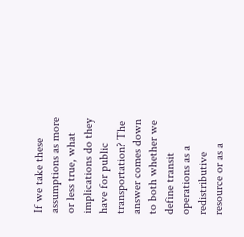If we take these assumptions as more or less true, what implications do they have for public transportation? The answer comes down to both whether we define transit operations as a redistributive resource or as a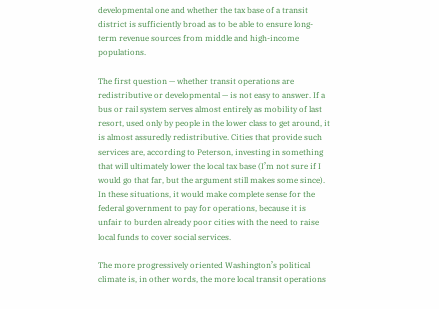developmental one and whether the tax base of a transit district is sufficiently broad as to be able to ensure long-term revenue sources from middle and high-income populations.

The first question — whether transit operations are redistributive or developmental — is not easy to answer. If a bus or rail system serves almost entirely as mobility of last resort, used only by people in the lower class to get around, it is almost assuredly redistributive. Cities that provide such services are, according to Peterson, investing in something that will ultimately lower the local tax base (I’m not sure if I would go that far, but the argument still makes some since). In these situations, it would make complete sense for the federal government to pay for operations, because it is unfair to burden already poor cities with the need to raise local funds to cover social services.

The more progressively oriented Washington’s political climate is, in other words, the more local transit operations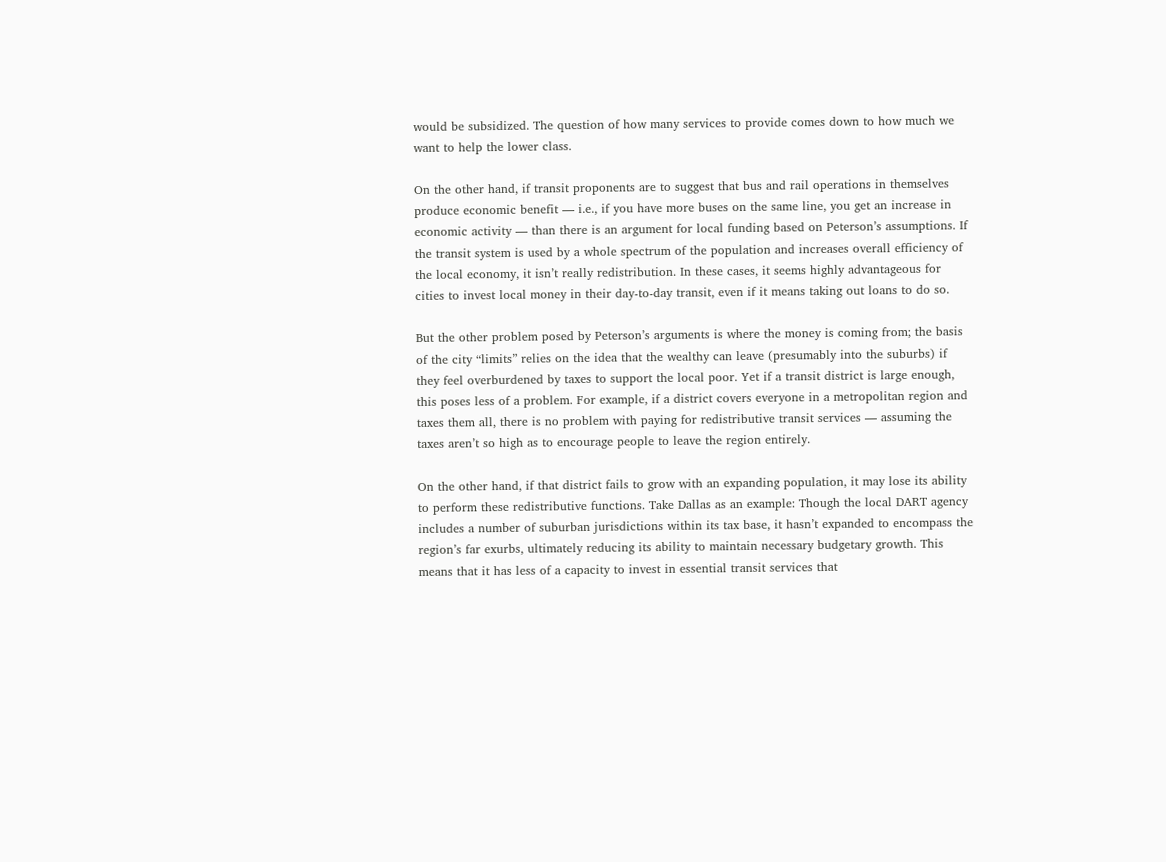would be subsidized. The question of how many services to provide comes down to how much we want to help the lower class.

On the other hand, if transit proponents are to suggest that bus and rail operations in themselves produce economic benefit — i.e., if you have more buses on the same line, you get an increase in economic activity — than there is an argument for local funding based on Peterson’s assumptions. If the transit system is used by a whole spectrum of the population and increases overall efficiency of the local economy, it isn’t really redistribution. In these cases, it seems highly advantageous for cities to invest local money in their day-to-day transit, even if it means taking out loans to do so.

But the other problem posed by Peterson’s arguments is where the money is coming from; the basis of the city “limits” relies on the idea that the wealthy can leave (presumably into the suburbs) if they feel overburdened by taxes to support the local poor. Yet if a transit district is large enough, this poses less of a problem. For example, if a district covers everyone in a metropolitan region and taxes them all, there is no problem with paying for redistributive transit services — assuming the taxes aren’t so high as to encourage people to leave the region entirely.

On the other hand, if that district fails to grow with an expanding population, it may lose its ability to perform these redistributive functions. Take Dallas as an example: Though the local DART agency includes a number of suburban jurisdictions within its tax base, it hasn’t expanded to encompass the region’s far exurbs, ultimately reducing its ability to maintain necessary budgetary growth. This means that it has less of a capacity to invest in essential transit services that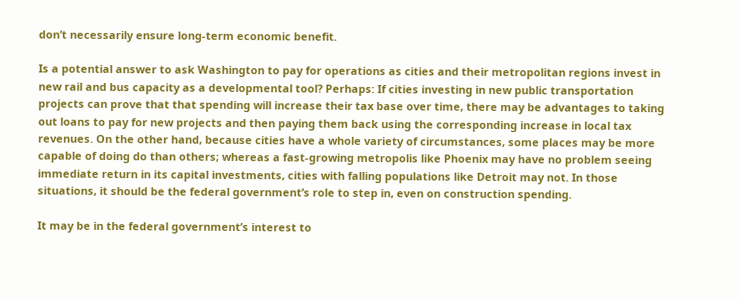don’t necessarily ensure long-term economic benefit.

Is a potential answer to ask Washington to pay for operations as cities and their metropolitan regions invest in new rail and bus capacity as a developmental tool? Perhaps: If cities investing in new public transportation projects can prove that that spending will increase their tax base over time, there may be advantages to taking out loans to pay for new projects and then paying them back using the corresponding increase in local tax revenues. On the other hand, because cities have a whole variety of circumstances, some places may be more capable of doing do than others; whereas a fast-growing metropolis like Phoenix may have no problem seeing immediate return in its capital investments, cities with falling populations like Detroit may not. In those situations, it should be the federal government’s role to step in, even on construction spending.

It may be in the federal government’s interest to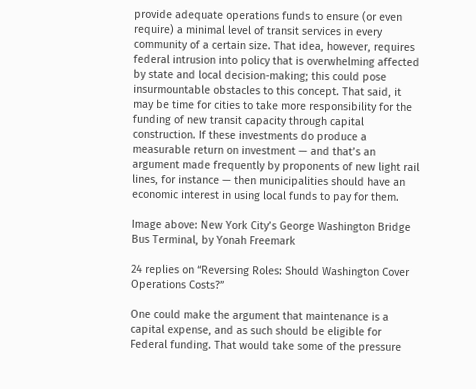provide adequate operations funds to ensure (or even require) a minimal level of transit services in every community of a certain size. That idea, however, requires federal intrusion into policy that is overwhelming affected by state and local decision-making; this could pose insurmountable obstacles to this concept. That said, it may be time for cities to take more responsibility for the funding of new transit capacity through capital construction. If these investments do produce a measurable return on investment — and that’s an argument made frequently by proponents of new light rail lines, for instance — then municipalities should have an economic interest in using local funds to pay for them.

Image above: New York City’s George Washington Bridge Bus Terminal, by Yonah Freemark

24 replies on “Reversing Roles: Should Washington Cover Operations Costs?”

One could make the argument that maintenance is a capital expense, and as such should be eligible for Federal funding. That would take some of the pressure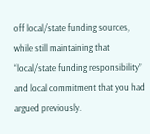off local/state funding sources, while still maintaining that “local/state funding responsibility” and local commitment that you had argued previously.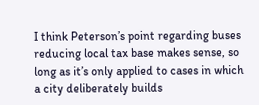I think Peterson’s point regarding buses reducing local tax base makes sense, so long as it’s only applied to cases in which a city deliberately builds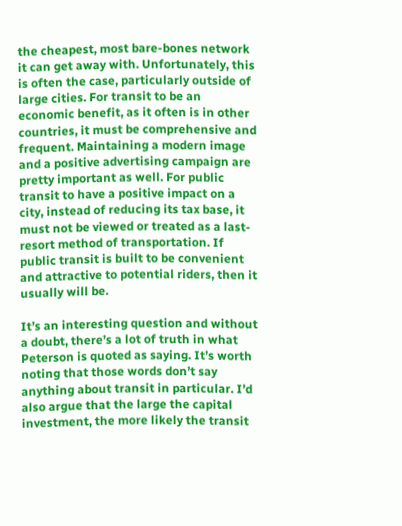the cheapest, most bare-bones network it can get away with. Unfortunately, this is often the case, particularly outside of large cities. For transit to be an economic benefit, as it often is in other countries, it must be comprehensive and frequent. Maintaining a modern image and a positive advertising campaign are pretty important as well. For public transit to have a positive impact on a city, instead of reducing its tax base, it must not be viewed or treated as a last-resort method of transportation. If public transit is built to be convenient and attractive to potential riders, then it usually will be.

It’s an interesting question and without a doubt, there’s a lot of truth in what Peterson is quoted as saying. It’s worth noting that those words don’t say anything about transit in particular. I’d also argue that the large the capital investment, the more likely the transit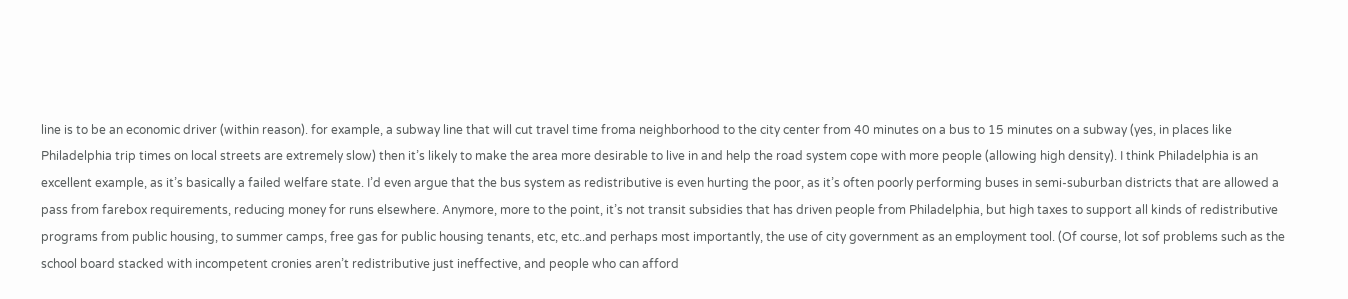line is to be an economic driver (within reason). for example, a subway line that will cut travel time froma neighborhood to the city center from 40 minutes on a bus to 15 minutes on a subway (yes, in places like Philadelphia trip times on local streets are extremely slow) then it’s likely to make the area more desirable to live in and help the road system cope with more people (allowing high density). I think Philadelphia is an excellent example, as it’s basically a failed welfare state. I’d even argue that the bus system as redistributive is even hurting the poor, as it’s often poorly performing buses in semi-suburban districts that are allowed a pass from farebox requirements, reducing money for runs elsewhere. Anymore, more to the point, it’s not transit subsidies that has driven people from Philadelphia, but high taxes to support all kinds of redistributive programs from public housing, to summer camps, free gas for public housing tenants, etc, etc..and perhaps most importantly, the use of city government as an employment tool. (Of course, lot sof problems such as the school board stacked with incompetent cronies aren’t redistributive just ineffective, and people who can afford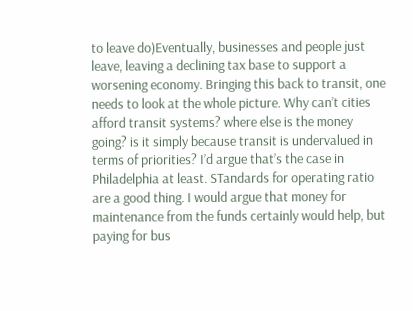to leave do)Eventually, businesses and people just leave, leaving a declining tax base to support a worsening economy. Bringing this back to transit, one needs to look at the whole picture. Why can’t cities afford transit systems? where else is the money going? is it simply because transit is undervalued in terms of priorities? I’d argue that’s the case in Philadelphia at least. STandards for operating ratio are a good thing. I would argue that money for maintenance from the funds certainly would help, but paying for bus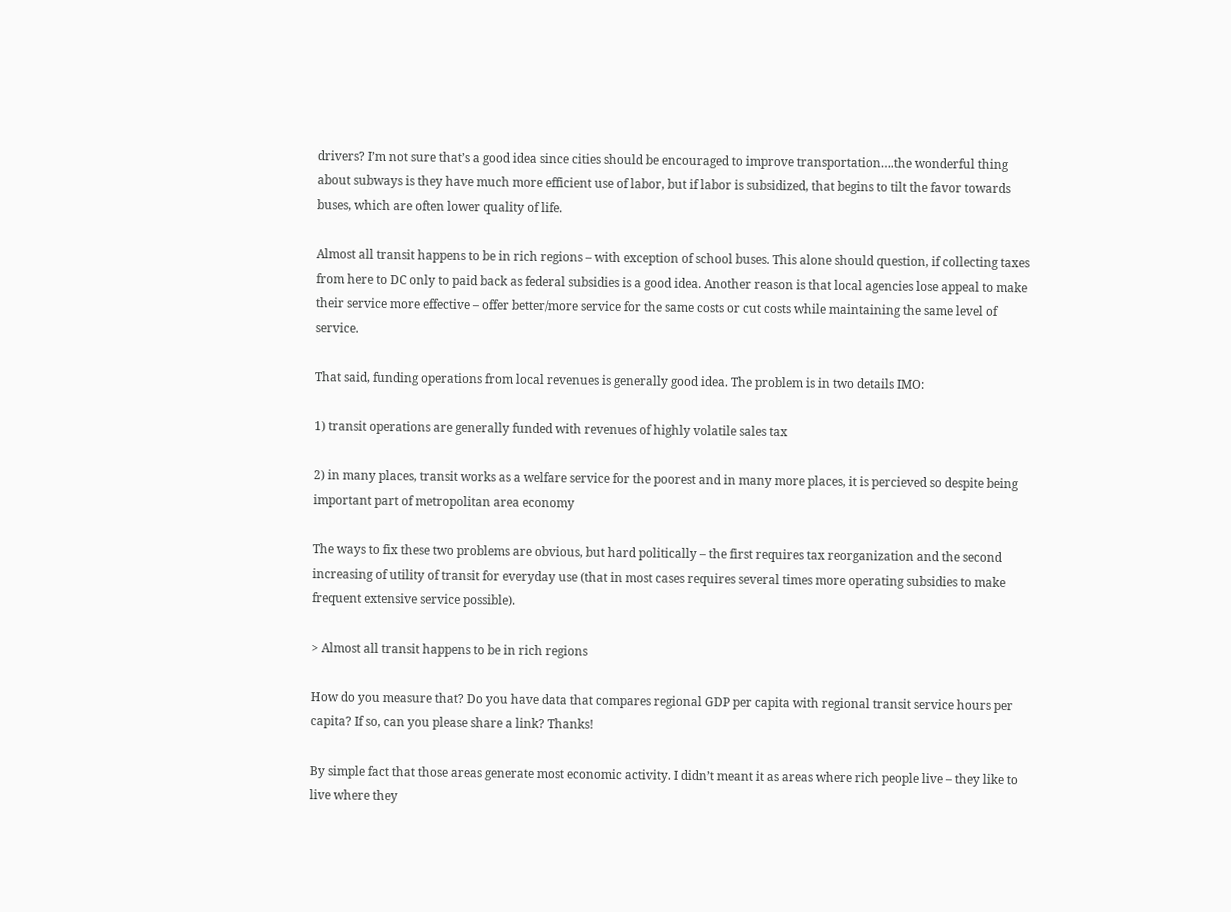drivers? I’m not sure that’s a good idea since cities should be encouraged to improve transportation….the wonderful thing about subways is they have much more efficient use of labor, but if labor is subsidized, that begins to tilt the favor towards buses, which are often lower quality of life.

Almost all transit happens to be in rich regions – with exception of school buses. This alone should question, if collecting taxes from here to DC only to paid back as federal subsidies is a good idea. Another reason is that local agencies lose appeal to make their service more effective – offer better/more service for the same costs or cut costs while maintaining the same level of service.

That said, funding operations from local revenues is generally good idea. The problem is in two details IMO:

1) transit operations are generally funded with revenues of highly volatile sales tax

2) in many places, transit works as a welfare service for the poorest and in many more places, it is percieved so despite being important part of metropolitan area economy

The ways to fix these two problems are obvious, but hard politically – the first requires tax reorganization and the second increasing of utility of transit for everyday use (that in most cases requires several times more operating subsidies to make frequent extensive service possible).

> Almost all transit happens to be in rich regions

How do you measure that? Do you have data that compares regional GDP per capita with regional transit service hours per capita? If so, can you please share a link? Thanks!

By simple fact that those areas generate most economic activity. I didn’t meant it as areas where rich people live – they like to live where they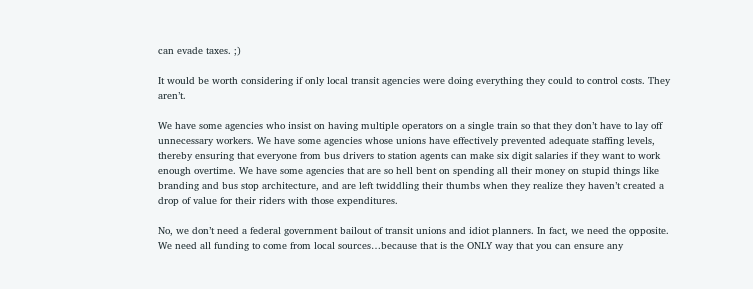can evade taxes. ;)

It would be worth considering if only local transit agencies were doing everything they could to control costs. They aren’t.

We have some agencies who insist on having multiple operators on a single train so that they don’t have to lay off unnecessary workers. We have some agencies whose unions have effectively prevented adequate staffing levels, thereby ensuring that everyone from bus drivers to station agents can make six digit salaries if they want to work enough overtime. We have some agencies that are so hell bent on spending all their money on stupid things like branding and bus stop architecture, and are left twiddling their thumbs when they realize they haven’t created a drop of value for their riders with those expenditures.

No, we don’t need a federal government bailout of transit unions and idiot planners. In fact, we need the opposite. We need all funding to come from local sources…because that is the ONLY way that you can ensure any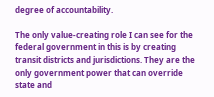degree of accountability.

The only value-creating role I can see for the federal government in this is by creating transit districts and jurisdictions. They are the only government power that can override state and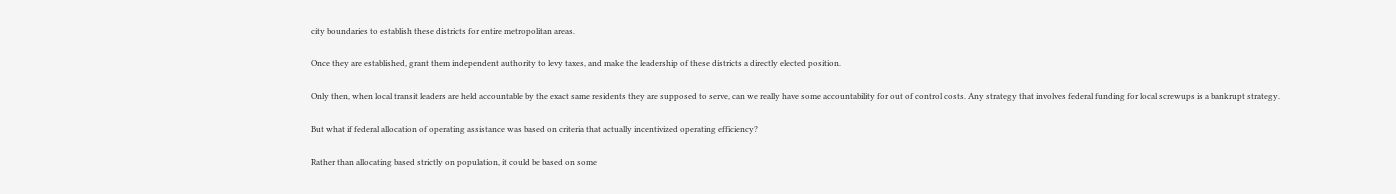city boundaries to establish these districts for entire metropolitan areas.

Once they are established, grant them independent authority to levy taxes, and make the leadership of these districts a directly elected position.

Only then, when local transit leaders are held accountable by the exact same residents they are supposed to serve, can we really have some accountability for out of control costs. Any strategy that involves federal funding for local screwups is a bankrupt strategy.

But what if federal allocation of operating assistance was based on criteria that actually incentivized operating efficiency?

Rather than allocating based strictly on population, it could be based on some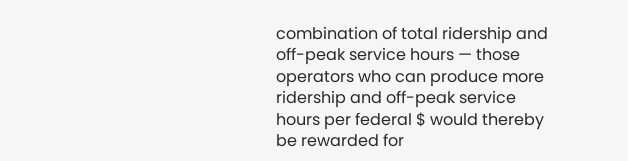combination of total ridership and off-peak service hours — those operators who can produce more ridership and off-peak service hours per federal $ would thereby be rewarded for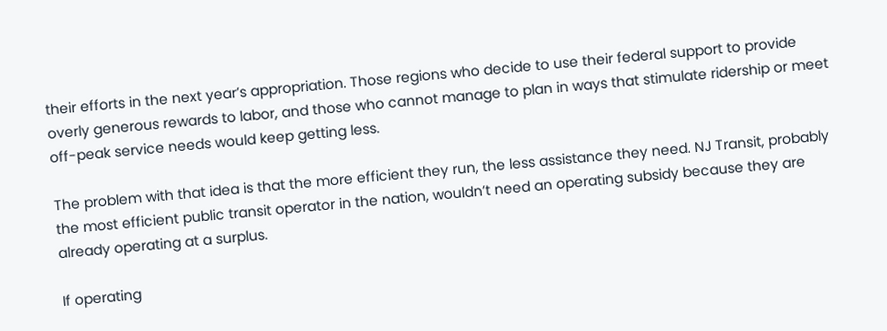their efforts in the next year’s appropriation. Those regions who decide to use their federal support to provide overly generous rewards to labor, and those who cannot manage to plan in ways that stimulate ridership or meet off-peak service needs would keep getting less.

The problem with that idea is that the more efficient they run, the less assistance they need. NJ Transit, probably the most efficient public transit operator in the nation, wouldn’t need an operating subsidy because they are already operating at a surplus.

If operating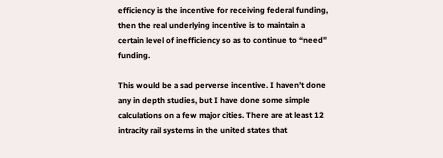efficiency is the incentive for receiving federal funding, then the real underlying incentive is to maintain a certain level of inefficiency so as to continue to “need” funding.

This would be a sad perverse incentive. I haven’t done any in depth studies, but I have done some simple calculations on a few major cities. There are at least 12 intracity rail systems in the united states that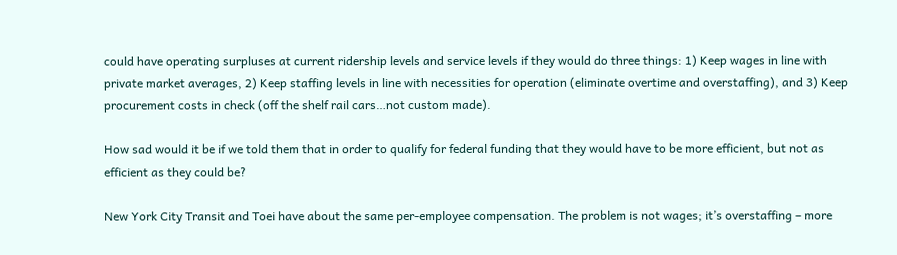could have operating surpluses at current ridership levels and service levels if they would do three things: 1) Keep wages in line with private market averages, 2) Keep staffing levels in line with necessities for operation (eliminate overtime and overstaffing), and 3) Keep procurement costs in check (off the shelf rail cars…not custom made).

How sad would it be if we told them that in order to qualify for federal funding that they would have to be more efficient, but not as efficient as they could be?

New York City Transit and Toei have about the same per-employee compensation. The problem is not wages; it’s overstaffing – more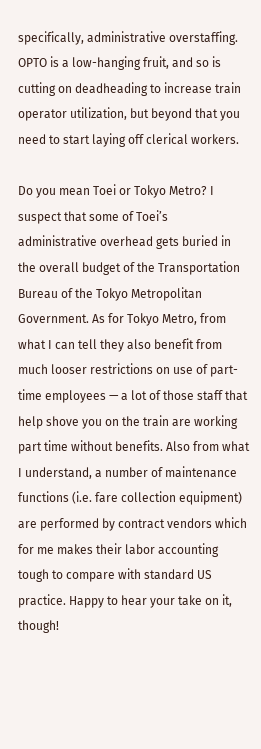specifically, administrative overstaffing. OPTO is a low-hanging fruit, and so is cutting on deadheading to increase train operator utilization, but beyond that you need to start laying off clerical workers.

Do you mean Toei or Tokyo Metro? I suspect that some of Toei’s administrative overhead gets buried in the overall budget of the Transportation Bureau of the Tokyo Metropolitan Government. As for Tokyo Metro, from what I can tell they also benefit from much looser restrictions on use of part-time employees — a lot of those staff that help shove you on the train are working part time without benefits. Also from what I understand, a number of maintenance functions (i.e. fare collection equipment) are performed by contract vendors which for me makes their labor accounting tough to compare with standard US practice. Happy to hear your take on it, though!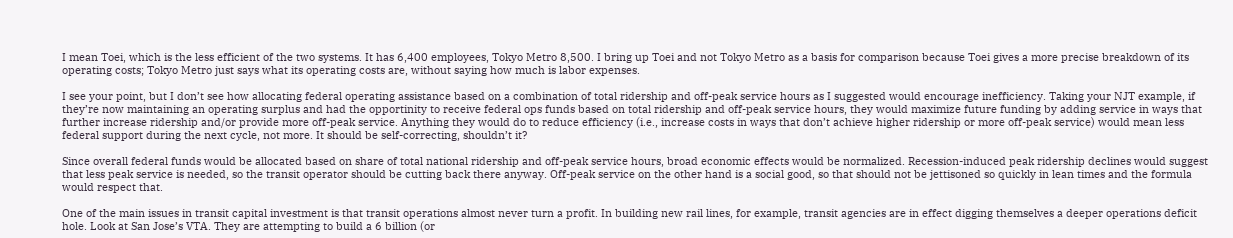I mean Toei, which is the less efficient of the two systems. It has 6,400 employees, Tokyo Metro 8,500. I bring up Toei and not Tokyo Metro as a basis for comparison because Toei gives a more precise breakdown of its operating costs; Tokyo Metro just says what its operating costs are, without saying how much is labor expenses.

I see your point, but I don’t see how allocating federal operating assistance based on a combination of total ridership and off-peak service hours as I suggested would encourage inefficiency. Taking your NJT example, if they’re now maintaining an operating surplus and had the opportinity to receive federal ops funds based on total ridership and off-peak service hours, they would maximize future funding by adding service in ways that further increase ridership and/or provide more off-peak service. Anything they would do to reduce efficiency (i.e., increase costs in ways that don’t achieve higher ridership or more off-peak service) would mean less federal support during the next cycle, not more. It should be self-correcting, shouldn’t it?

Since overall federal funds would be allocated based on share of total national ridership and off-peak service hours, broad economic effects would be normalized. Recession-induced peak ridership declines would suggest that less peak service is needed, so the transit operator should be cutting back there anyway. Off-peak service on the other hand is a social good, so that should not be jettisoned so quickly in lean times and the formula would respect that.

One of the main issues in transit capital investment is that transit operations almost never turn a profit. In building new rail lines, for example, transit agencies are in effect digging themselves a deeper operations deficit hole. Look at San Jose’s VTA. They are attempting to build a 6 billion (or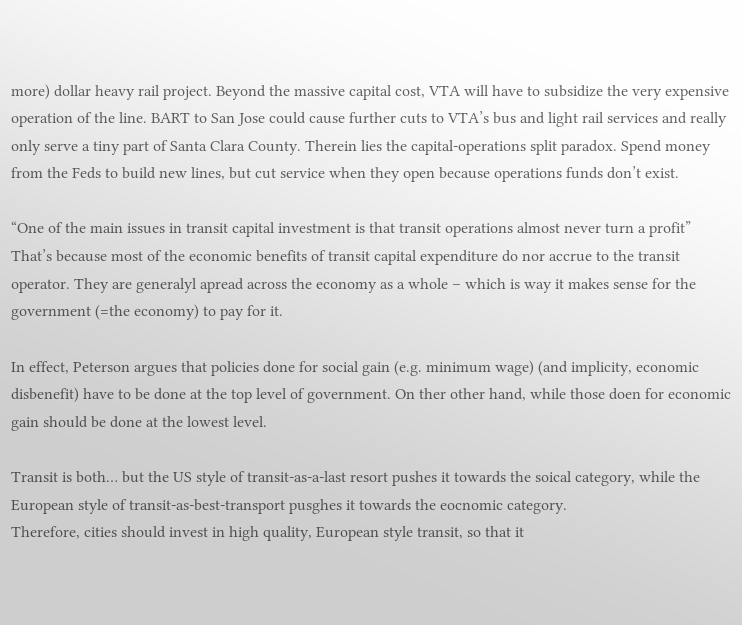more) dollar heavy rail project. Beyond the massive capital cost, VTA will have to subsidize the very expensive operation of the line. BART to San Jose could cause further cuts to VTA’s bus and light rail services and really only serve a tiny part of Santa Clara County. Therein lies the capital-operations split paradox. Spend money from the Feds to build new lines, but cut service when they open because operations funds don’t exist.

“One of the main issues in transit capital investment is that transit operations almost never turn a profit”
That’s because most of the economic benefits of transit capital expenditure do nor accrue to the transit operator. They are generalyl apread across the economy as a whole – which is way it makes sense for the government (=the economy) to pay for it.

In effect, Peterson argues that policies done for social gain (e.g. minimum wage) (and implicity, economic disbenefit) have to be done at the top level of government. On ther other hand, while those doen for economic gain should be done at the lowest level.

Transit is both… but the US style of transit-as-a-last resort pushes it towards the soical category, while the European style of transit-as-best-transport pusghes it towards the eocnomic category.
Therefore, cities should invest in high quality, European style transit, so that it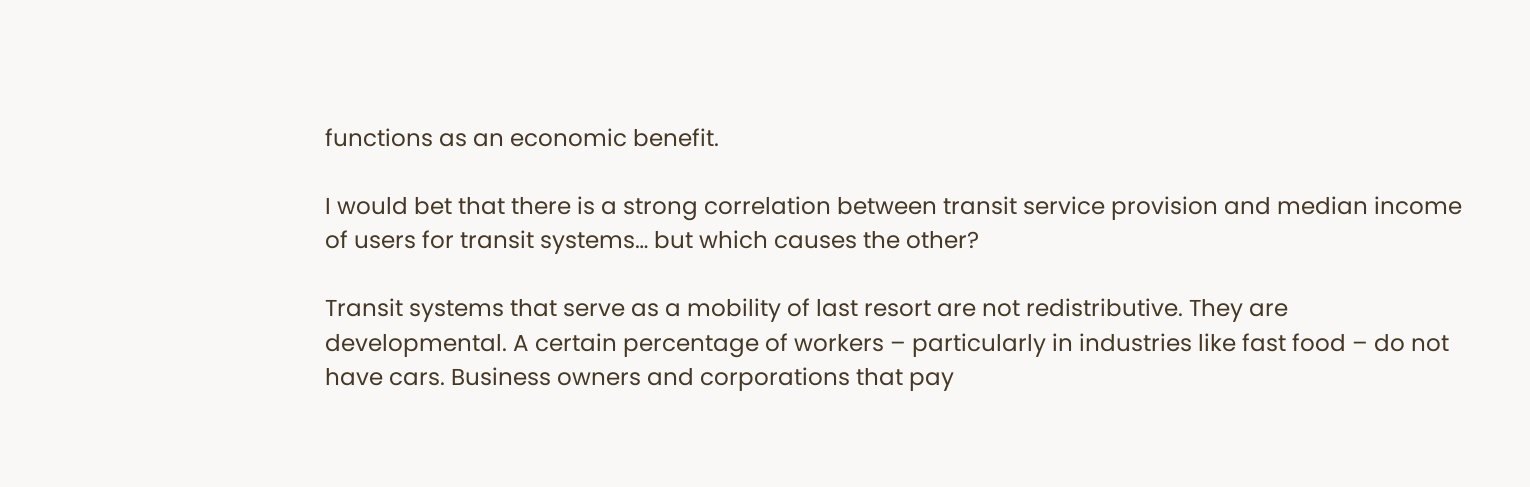functions as an economic benefit.

I would bet that there is a strong correlation between transit service provision and median income of users for transit systems… but which causes the other?

Transit systems that serve as a mobility of last resort are not redistributive. They are developmental. A certain percentage of workers – particularly in industries like fast food – do not have cars. Business owners and corporations that pay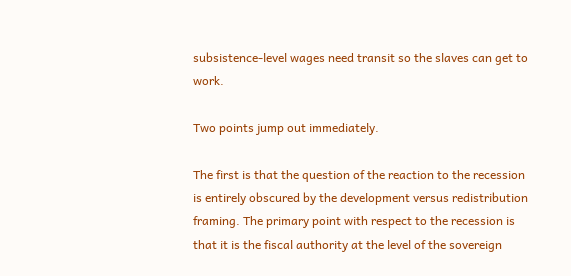subsistence-level wages need transit so the slaves can get to work.

Two points jump out immediately.

The first is that the question of the reaction to the recession is entirely obscured by the development versus redistribution framing. The primary point with respect to the recession is that it is the fiscal authority at the level of the sovereign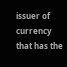issuer of currency that has the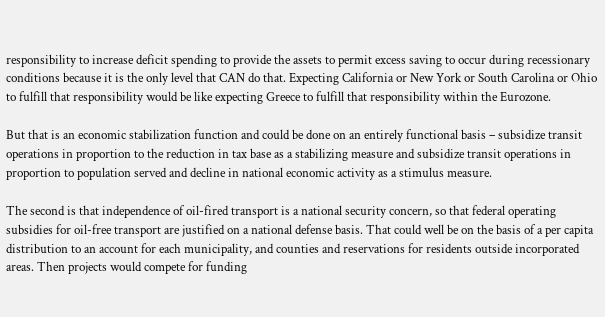responsibility to increase deficit spending to provide the assets to permit excess saving to occur during recessionary conditions because it is the only level that CAN do that. Expecting California or New York or South Carolina or Ohio to fulfill that responsibility would be like expecting Greece to fulfill that responsibility within the Eurozone.

But that is an economic stabilization function and could be done on an entirely functional basis – subsidize transit operations in proportion to the reduction in tax base as a stabilizing measure and subsidize transit operations in proportion to population served and decline in national economic activity as a stimulus measure.

The second is that independence of oil-fired transport is a national security concern, so that federal operating subsidies for oil-free transport are justified on a national defense basis. That could well be on the basis of a per capita distribution to an account for each municipality, and counties and reservations for residents outside incorporated areas. Then projects would compete for funding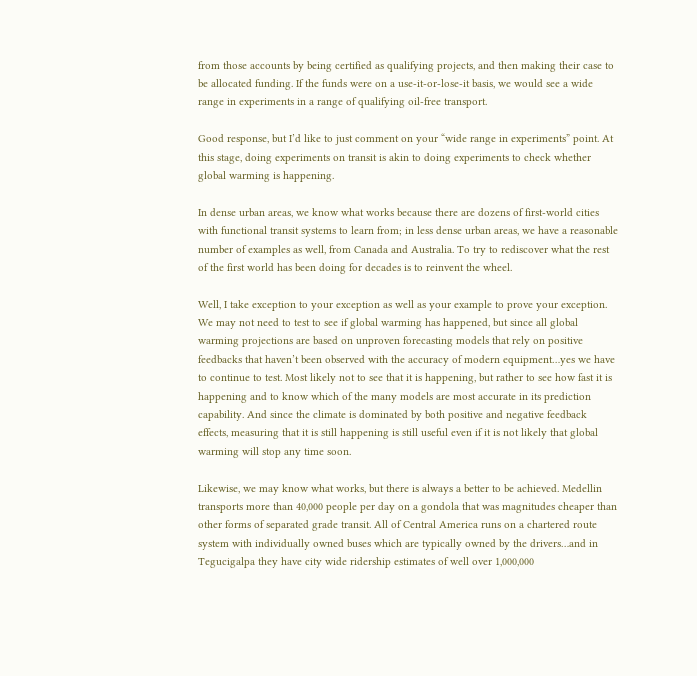from those accounts by being certified as qualifying projects, and then making their case to be allocated funding. If the funds were on a use-it-or-lose-it basis, we would see a wide range in experiments in a range of qualifying oil-free transport.

Good response, but I’d like to just comment on your “wide range in experiments” point. At this stage, doing experiments on transit is akin to doing experiments to check whether global warming is happening.

In dense urban areas, we know what works because there are dozens of first-world cities with functional transit systems to learn from; in less dense urban areas, we have a reasonable number of examples as well, from Canada and Australia. To try to rediscover what the rest of the first world has been doing for decades is to reinvent the wheel.

Well, I take exception to your exception as well as your example to prove your exception. We may not need to test to see if global warming has happened, but since all global warming projections are based on unproven forecasting models that rely on positive feedbacks that haven’t been observed with the accuracy of modern equipment…yes we have to continue to test. Most likely not to see that it is happening, but rather to see how fast it is happening and to know which of the many models are most accurate in its prediction capability. And since the climate is dominated by both positive and negative feedback effects, measuring that it is still happening is still useful even if it is not likely that global warming will stop any time soon.

Likewise, we may know what works, but there is always a better to be achieved. Medellin transports more than 40,000 people per day on a gondola that was magnitudes cheaper than other forms of separated grade transit. All of Central America runs on a chartered route system with individually owned buses which are typically owned by the drivers…and in Tegucigalpa they have city wide ridership estimates of well over 1,000,000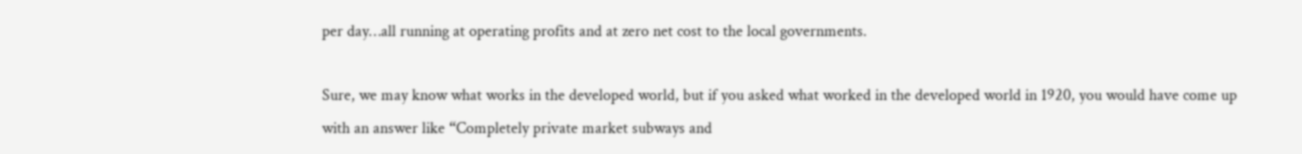per day…all running at operating profits and at zero net cost to the local governments.

Sure, we may know what works in the developed world, but if you asked what worked in the developed world in 1920, you would have come up with an answer like “Completely private market subways and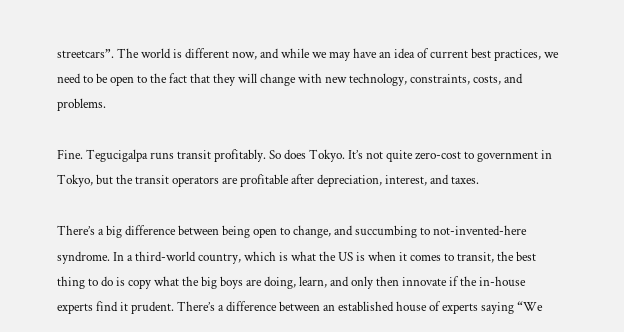streetcars”. The world is different now, and while we may have an idea of current best practices, we need to be open to the fact that they will change with new technology, constraints, costs, and problems.

Fine. Tegucigalpa runs transit profitably. So does Tokyo. It’s not quite zero-cost to government in Tokyo, but the transit operators are profitable after depreciation, interest, and taxes.

There’s a big difference between being open to change, and succumbing to not-invented-here syndrome. In a third-world country, which is what the US is when it comes to transit, the best thing to do is copy what the big boys are doing, learn, and only then innovate if the in-house experts find it prudent. There’s a difference between an established house of experts saying “We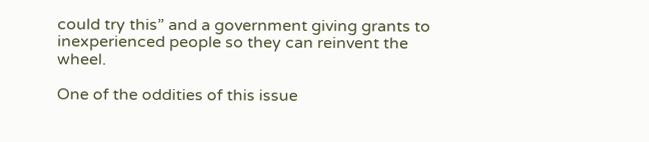could try this” and a government giving grants to inexperienced people so they can reinvent the wheel.

One of the oddities of this issue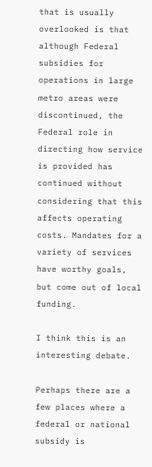that is usually overlooked is that although Federal subsidies for operations in large metro areas were discontinued, the Federal role in directing how service is provided has continued without considering that this affects operating costs. Mandates for a variety of services have worthy goals, but come out of local funding.

I think this is an interesting debate.

Perhaps there are a few places where a federal or national subsidy is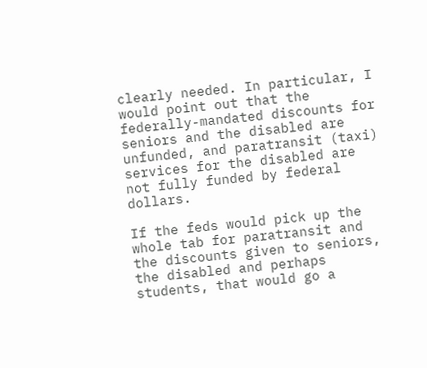clearly needed. In particular, I would point out that the federally-mandated discounts for seniors and the disabled are unfunded, and paratransit (taxi) services for the disabled are not fully funded by federal dollars.

If the feds would pick up the whole tab for paratransit and the discounts given to seniors, the disabled and perhaps students, that would go a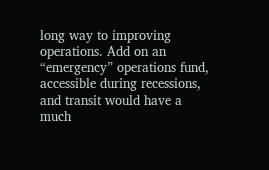long way to improving operations. Add on an “emergency” operations fund, accessible during recessions, and transit would have a much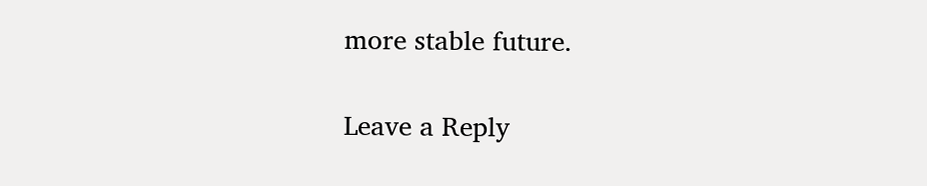more stable future.

Leave a Reply